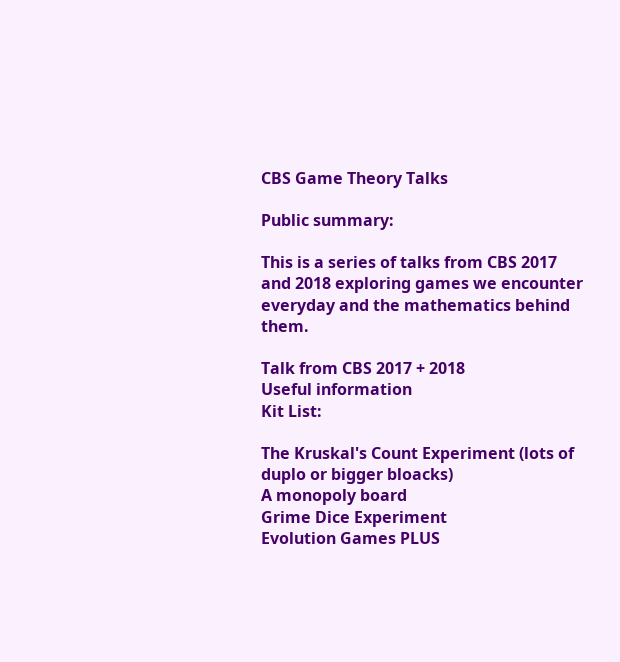CBS Game Theory Talks

Public summary:

This is a series of talks from CBS 2017 and 2018 exploring games we encounter everyday and the mathematics behind them.

Talk from CBS 2017 + 2018
Useful information
Kit List:

The Kruskal's Count Experiment (lots of duplo or bigger bloacks)
A monopoly board
Grime Dice Experiment
Evolution Games PLUS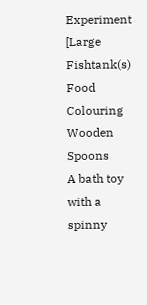Experiment
[Large Fishtank(s)
Food Colouring
Wooden Spoons
A bath toy with a spinny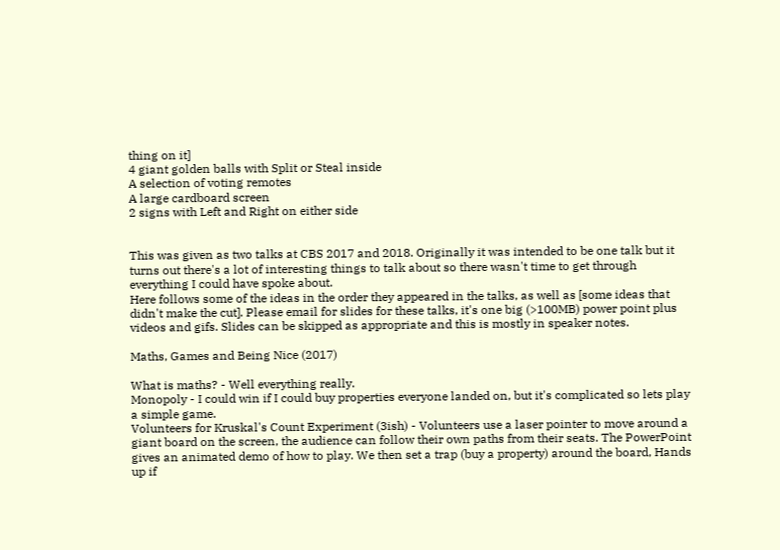thing on it]
4 giant golden balls with Split or Steal inside
A selection of voting remotes
A large cardboard screen
2 signs with Left and Right on either side


This was given as two talks at CBS 2017 and 2018. Originally it was intended to be one talk but it turns out there's a lot of interesting things to talk about so there wasn't time to get through everything I could have spoke about.
Here follows some of the ideas in the order they appeared in the talks, as well as [some ideas that didn't make the cut]. Please email for slides for these talks, it's one big (>100MB) power point plus videos and gifs. Slides can be skipped as appropriate and this is mostly in speaker notes.

Maths, Games and Being Nice (2017)

What is maths? - Well everything really.
Monopoly - I could win if I could buy properties everyone landed on, but it's complicated so lets play a simple game.
Volunteers for Kruskal's Count Experiment (3ish) - Volunteers use a laser pointer to move around a giant board on the screen, the audience can follow their own paths from their seats. The PowerPoint gives an animated demo of how to play. We then set a trap (buy a property) around the board, Hands up if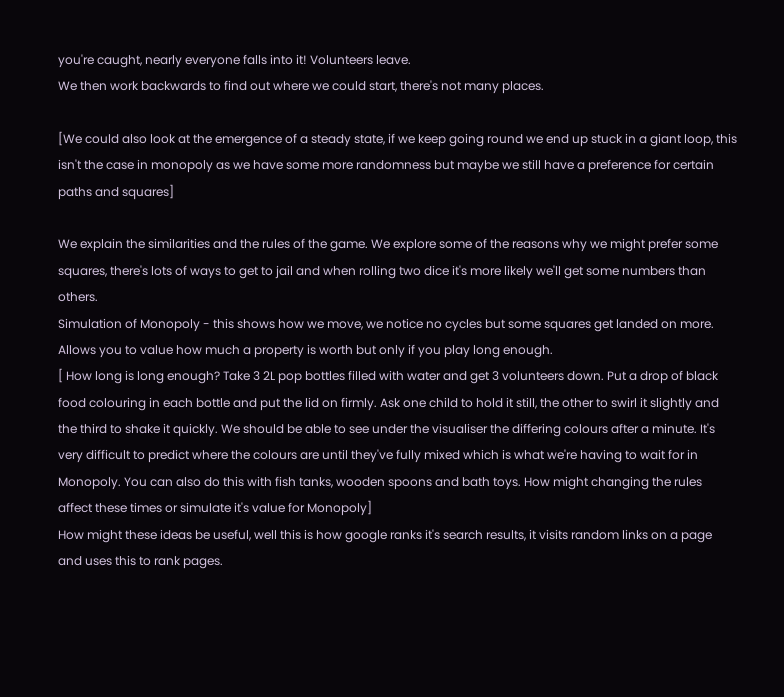you're caught, nearly everyone falls into it! Volunteers leave.
We then work backwards to find out where we could start, there's not many places.

[We could also look at the emergence of a steady state, if we keep going round we end up stuck in a giant loop, this isn't the case in monopoly as we have some more randomness but maybe we still have a preference for certain paths and squares]

We explain the similarities and the rules of the game. We explore some of the reasons why we might prefer some squares, there's lots of ways to get to jail and when rolling two dice it's more likely we'll get some numbers than others.
Simulation of Monopoly - this shows how we move, we notice no cycles but some squares get landed on more.
Allows you to value how much a property is worth but only if you play long enough.
[ How long is long enough? Take 3 2L pop bottles filled with water and get 3 volunteers down. Put a drop of black food colouring in each bottle and put the lid on firmly. Ask one child to hold it still, the other to swirl it slightly and the third to shake it quickly. We should be able to see under the visualiser the differing colours after a minute. It's very difficult to predict where the colours are until they've fully mixed which is what we're having to wait for in Monopoly. You can also do this with fish tanks, wooden spoons and bath toys. How might changing the rules affect these times or simulate it's value for Monopoly]
How might these ideas be useful, well this is how google ranks it's search results, it visits random links on a page and uses this to rank pages.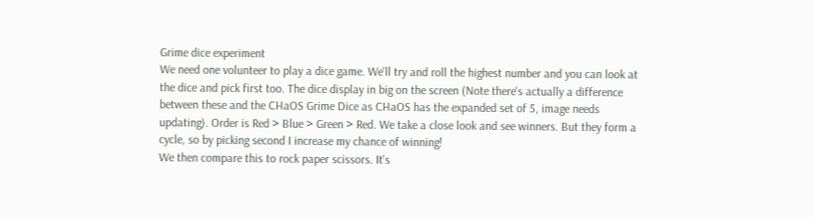Grime dice experiment
We need one volunteer to play a dice game. We'll try and roll the highest number and you can look at the dice and pick first too. The dice display in big on the screen (Note there's actually a difference between these and the CHaOS Grime Dice as CHaOS has the expanded set of 5, image needs updating). Order is Red > Blue > Green > Red. We take a close look and see winners. But they form a cycle, so by picking second I increase my chance of winning!
We then compare this to rock paper scissors. It's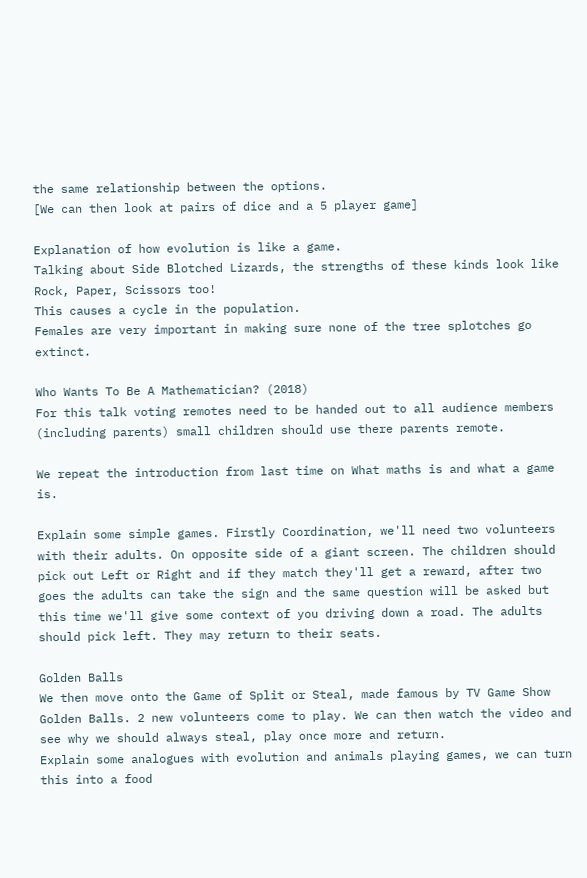the same relationship between the options.
[We can then look at pairs of dice and a 5 player game]

Explanation of how evolution is like a game.
Talking about Side Blotched Lizards, the strengths of these kinds look like Rock, Paper, Scissors too!
This causes a cycle in the population.
Females are very important in making sure none of the tree splotches go extinct.

Who Wants To Be A Mathematician? (2018)
For this talk voting remotes need to be handed out to all audience members (including parents) small children should use there parents remote.

We repeat the introduction from last time on What maths is and what a game is.

Explain some simple games. Firstly Coordination, we'll need two volunteers with their adults. On opposite side of a giant screen. The children should pick out Left or Right and if they match they'll get a reward, after two goes the adults can take the sign and the same question will be asked but this time we'll give some context of you driving down a road. The adults should pick left. They may return to their seats.

Golden Balls
We then move onto the Game of Split or Steal, made famous by TV Game Show Golden Balls. 2 new volunteers come to play. We can then watch the video and see why we should always steal, play once more and return.
Explain some analogues with evolution and animals playing games, we can turn this into a food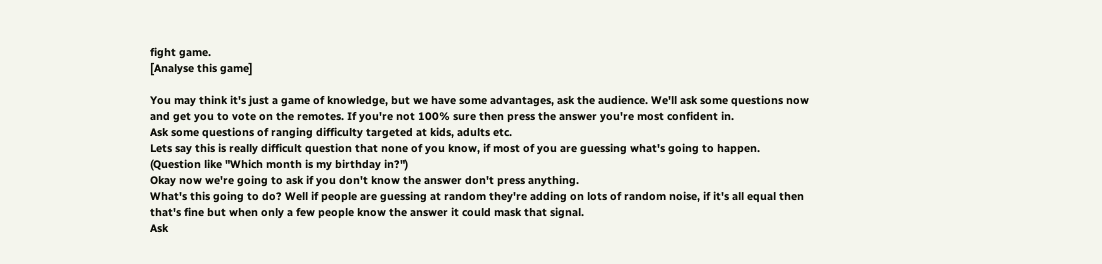fight game.
[Analyse this game]

You may think it's just a game of knowledge, but we have some advantages, ask the audience. We'll ask some questions now and get you to vote on the remotes. If you're not 100% sure then press the answer you're most confident in.
Ask some questions of ranging difficulty targeted at kids, adults etc.
Lets say this is really difficult question that none of you know, if most of you are guessing what's going to happen. (Question like "Which month is my birthday in?")
Okay now we're going to ask if you don't know the answer don't press anything.
What's this going to do? Well if people are guessing at random they're adding on lots of random noise, if it's all equal then that's fine but when only a few people know the answer it could mask that signal.
Ask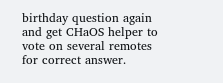birthday question again and get CHaOS helper to vote on several remotes for correct answer.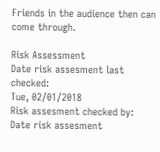Friends in the audience then can come through.

Risk Assessment
Date risk assesment last checked:
Tue, 02/01/2018
Risk assesment checked by:
Date risk assesment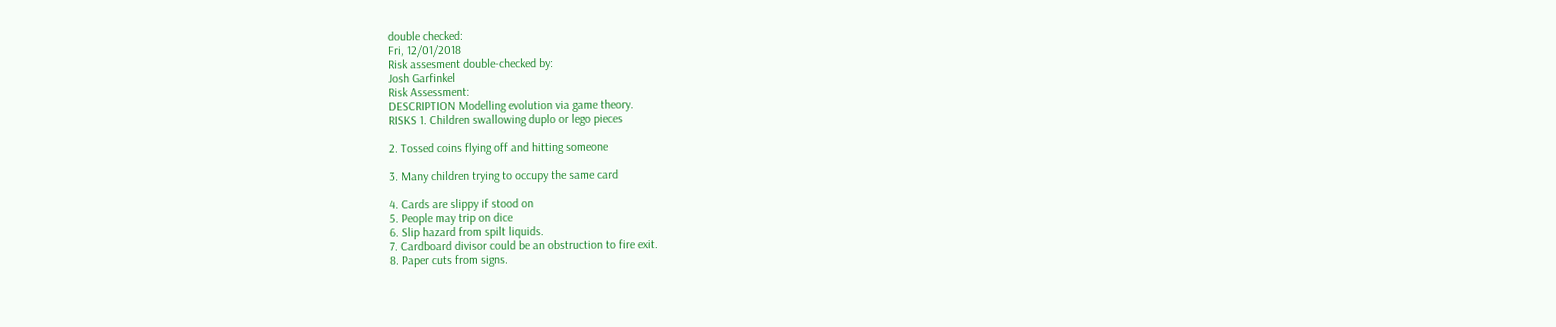double checked:
Fri, 12/01/2018
Risk assesment double-checked by:
Josh Garfinkel
Risk Assessment:
DESCRIPTION Modelling evolution via game theory.
RISKS 1. Children swallowing duplo or lego pieces

2. Tossed coins flying off and hitting someone

3. Many children trying to occupy the same card

4. Cards are slippy if stood on
5. People may trip on dice
6. Slip hazard from spilt liquids.
7. Cardboard divisor could be an obstruction to fire exit.
8. Paper cuts from signs.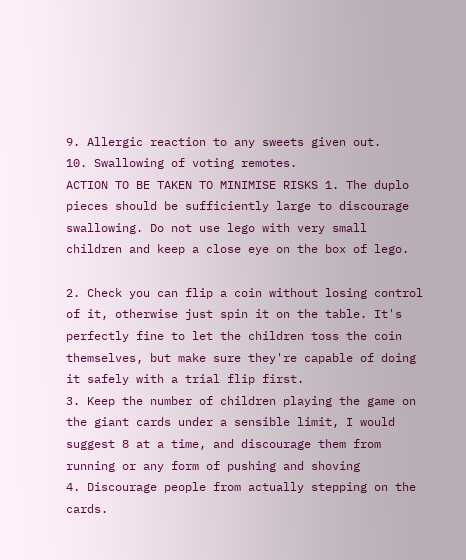9. Allergic reaction to any sweets given out.
10. Swallowing of voting remotes.
ACTION TO BE TAKEN TO MINIMISE RISKS 1. The duplo pieces should be sufficiently large to discourage swallowing. Do not use lego with very small children and keep a close eye on the box of lego.

2. Check you can flip a coin without losing control of it, otherwise just spin it on the table. It's perfectly fine to let the children toss the coin themselves, but make sure they're capable of doing it safely with a trial flip first.
3. Keep the number of children playing the game on the giant cards under a sensible limit, I would suggest 8 at a time, and discourage them from running or any form of pushing and shoving
4. Discourage people from actually stepping on the cards.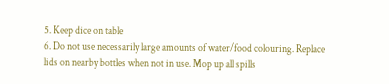5. Keep dice on table
6. Do not use necessarily large amounts of water/food colouring. Replace lids on nearby bottles when not in use. Mop up all spills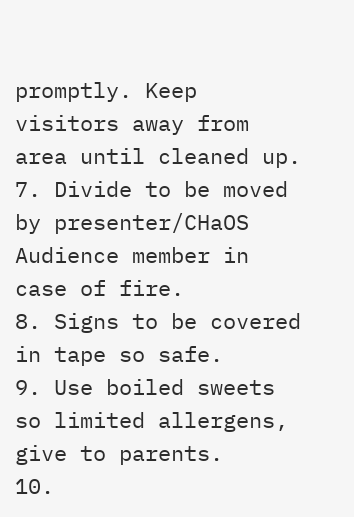promptly. Keep visitors away from area until cleaned up.
7. Divide to be moved by presenter/CHaOS Audience member in case of fire.
8. Signs to be covered in tape so safe.
9. Use boiled sweets so limited allergens, give to parents.
10.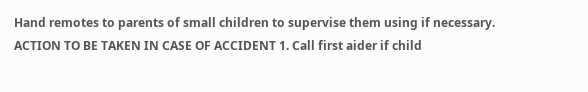Hand remotes to parents of small children to supervise them using if necessary.
ACTION TO BE TAKEN IN CASE OF ACCIDENT 1. Call first aider if child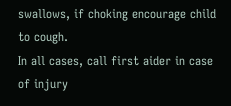swallows, if choking encourage child to cough.
In all cases, call first aider in case of injury